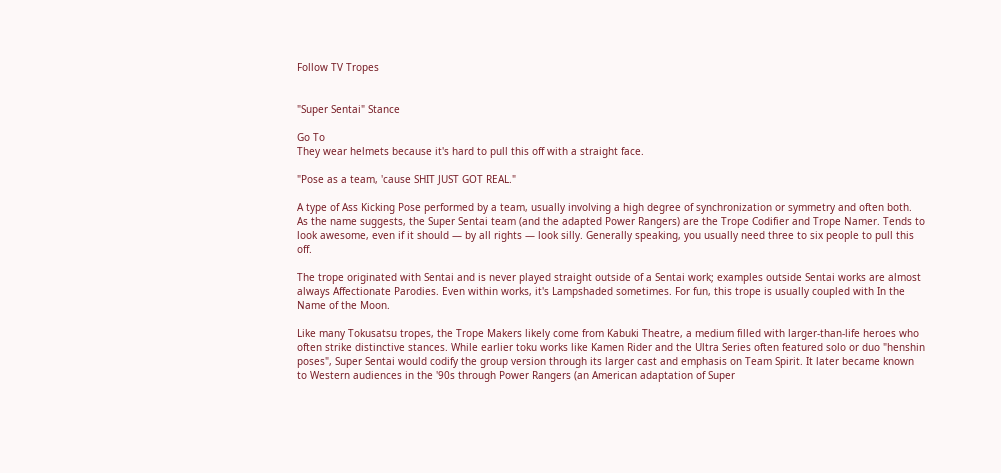Follow TV Tropes


"Super Sentai" Stance

Go To
They wear helmets because it's hard to pull this off with a straight face.

"Pose as a team, 'cause SHIT JUST GOT REAL."

A type of Ass Kicking Pose performed by a team, usually involving a high degree of synchronization or symmetry and often both. As the name suggests, the Super Sentai team (and the adapted Power Rangers) are the Trope Codifier and Trope Namer. Tends to look awesome, even if it should — by all rights — look silly. Generally speaking, you usually need three to six people to pull this off.

The trope originated with Sentai and is never played straight outside of a Sentai work; examples outside Sentai works are almost always Affectionate Parodies. Even within works, it's Lampshaded sometimes. For fun, this trope is usually coupled with In the Name of the Moon.

Like many Tokusatsu tropes, the Trope Makers likely come from Kabuki Theatre, a medium filled with larger-than-life heroes who often strike distinctive stances. While earlier toku works like Kamen Rider and the Ultra Series often featured solo or duo "henshin poses", Super Sentai would codify the group version through its larger cast and emphasis on Team Spirit. It later became known to Western audiences in the '90s through Power Rangers (an American adaptation of Super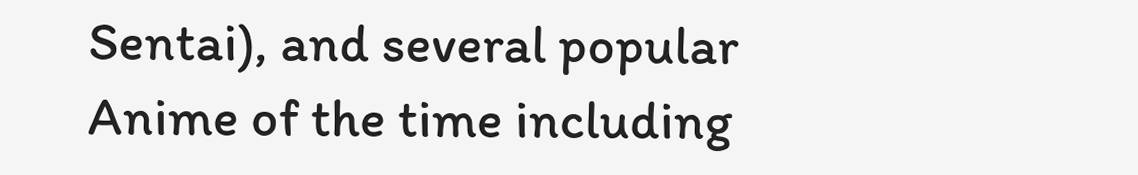Sentai), and several popular Anime of the time including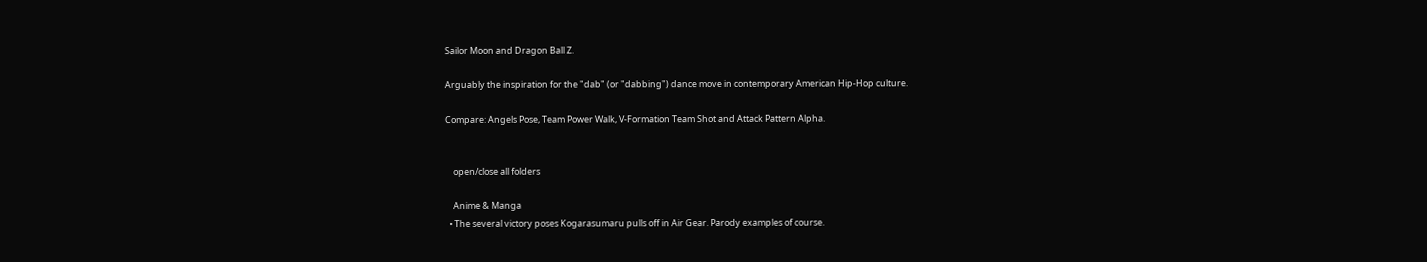Sailor Moon and Dragon Ball Z.

Arguably the inspiration for the "dab" (or "dabbing") dance move in contemporary American Hip-Hop culture.

Compare: Angels Pose, Team Power Walk, V-Formation Team Shot and Attack Pattern Alpha.


    open/close all folders

    Anime & Manga
  • The several victory poses Kogarasumaru pulls off in Air Gear. Parody examples of course.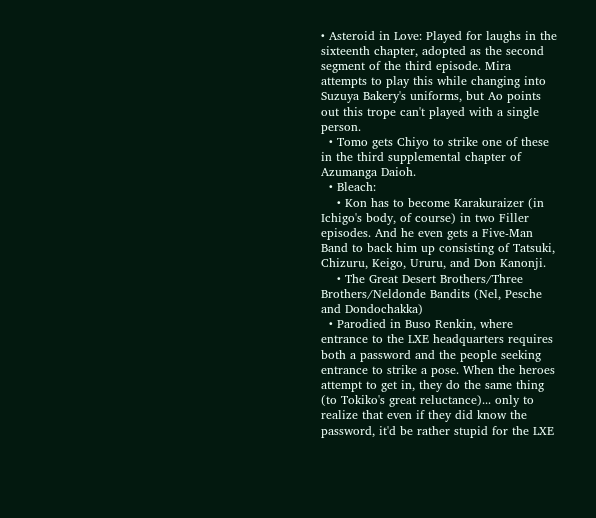• Asteroid in Love: Played for laughs in the sixteenth chapter, adopted as the second segment of the third episode. Mira attempts to play this while changing into Suzuya Bakery's uniforms, but Ao points out this trope can't played with a single person.
  • Tomo gets Chiyo to strike one of these in the third supplemental chapter of Azumanga Daioh.
  • Bleach:
    • Kon has to become Karakuraizer (in Ichigo's body, of course) in two Filler episodes. And he even gets a Five-Man Band to back him up consisting of Tatsuki, Chizuru, Keigo, Ururu, and Don Kanonji.
    • The Great Desert Brothers/Three Brothers/Neldonde Bandits (Nel, Pesche and Dondochakka)
  • Parodied in Buso Renkin, where entrance to the LXE headquarters requires both a password and the people seeking entrance to strike a pose. When the heroes attempt to get in, they do the same thing (to Tokiko's great reluctance)... only to realize that even if they did know the password, it'd be rather stupid for the LXE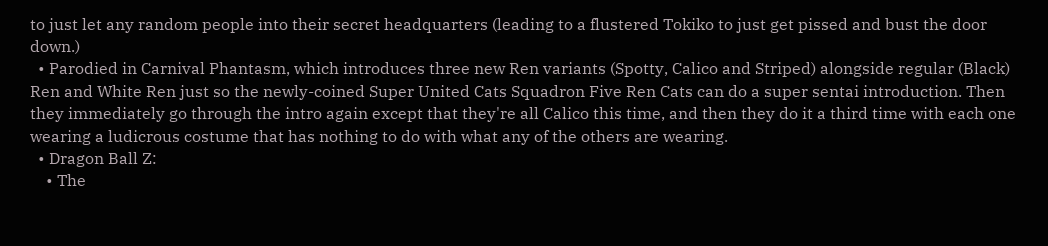to just let any random people into their secret headquarters (leading to a flustered Tokiko to just get pissed and bust the door down.)
  • Parodied in Carnival Phantasm, which introduces three new Ren variants (Spotty, Calico and Striped) alongside regular (Black) Ren and White Ren just so the newly-coined Super United Cats Squadron Five Ren Cats can do a super sentai introduction. Then they immediately go through the intro again except that they're all Calico this time, and then they do it a third time with each one wearing a ludicrous costume that has nothing to do with what any of the others are wearing.
  • Dragon Ball Z:
    • The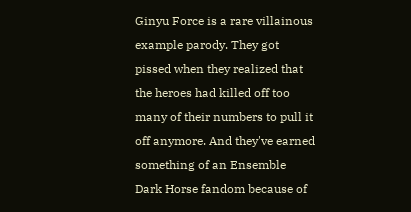Ginyu Force is a rare villainous example parody. They got pissed when they realized that the heroes had killed off too many of their numbers to pull it off anymore. And they've earned something of an Ensemble Dark Horse fandom because of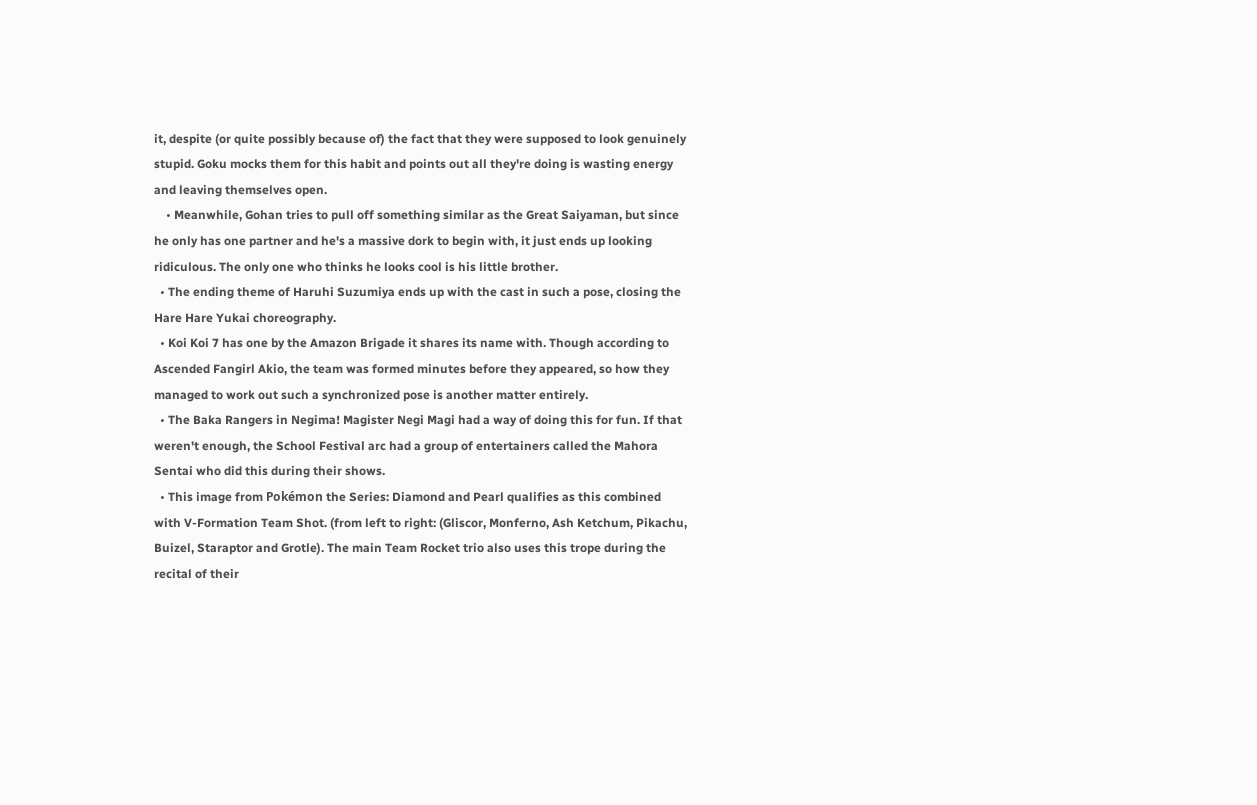it, despite (or quite possibly because of) the fact that they were supposed to look genuinely stupid. Goku mocks them for this habit and points out all they're doing is wasting energy and leaving themselves open.
    • Meanwhile, Gohan tries to pull off something similar as the Great Saiyaman, but since he only has one partner and he's a massive dork to begin with, it just ends up looking ridiculous. The only one who thinks he looks cool is his little brother.
  • The ending theme of Haruhi Suzumiya ends up with the cast in such a pose, closing the Hare Hare Yukai choreography.
  • Koi Koi 7 has one by the Amazon Brigade it shares its name with. Though according to Ascended Fangirl Akio, the team was formed minutes before they appeared, so how they managed to work out such a synchronized pose is another matter entirely.
  • The Baka Rangers in Negima! Magister Negi Magi had a way of doing this for fun. If that weren't enough, the School Festival arc had a group of entertainers called the Mahora Sentai who did this during their shows.
  • This image from Pokémon the Series: Diamond and Pearl qualifies as this combined with V-Formation Team Shot. (from left to right: (Gliscor, Monferno, Ash Ketchum, Pikachu, Buizel, Staraptor and Grotle). The main Team Rocket trio also uses this trope during the recital of their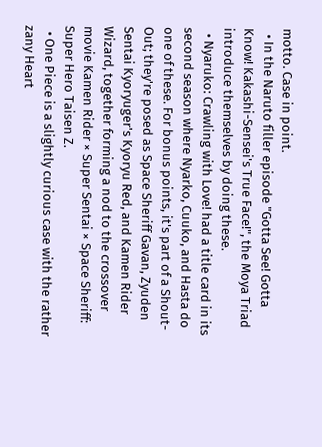motto. Case in point.
  • In the Naruto filler episode "Gotta See! Gotta Know! Kakashi-Sensei's True Face!", the Moya Triad introduce themselves by doing these.
  • Nyaruko: Crawling with Love! had a title card in its second season where Nyarko, Cuuko, and Hasta do one of these. For bonus points, it's part of a Shout-Out; they're posed as Space Sheriff Gavan, Zyuden Sentai Kyoryuger's Kyoryu Red, and Kamen Rider Wizard, together forming a nod to the crossover movie Kamen Rider × Super Sentai × Space Sheriff: Super Hero Taisen Z.
  • One Piece is a slightly curious case with the rather zany Heart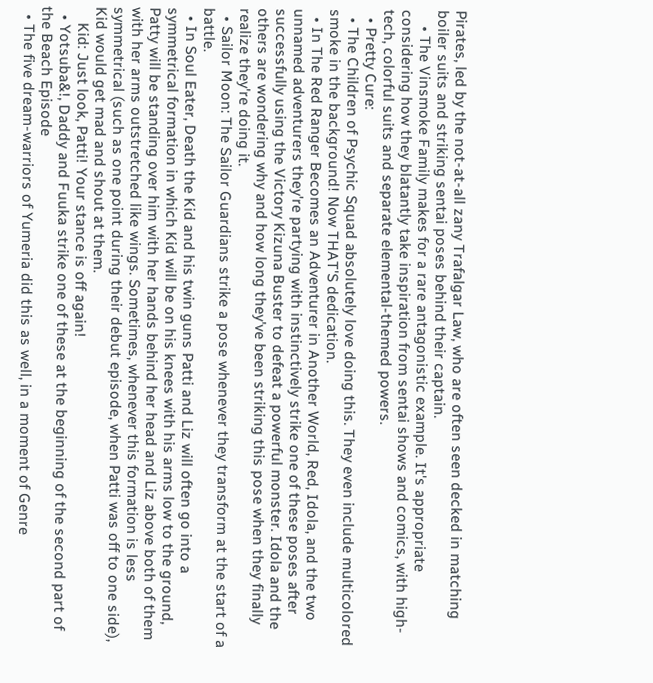Pirates, led by the not-at-all zany Trafalgar Law, who are often seen decked in matching boiler suits and striking sentai poses behind their captain.
    • The Vinsmoke Family makes for a rare antagonistic example. It's appropriate considering how they blatantly take inspiration from sentai shows and comics, with high-tech, colorful suits and separate elemental-themed powers.
  • Pretty Cure:
  • The Children of Psychic Squad absolutely love doing this. They even include multicolored smoke in the background! Now THAT'S dedication.
  • In The Red Ranger Becomes an Adventurer in Another World, Red, Idola, and the two unnamed adventurers they're partying with instinctively strike one of these poses after successfully using the Victory Kizuna Buster to defeat a powerful monster. Idola and the others are wondering why and how long they've been striking this pose when they finally realize they're doing it.
  • Sailor Moon: The Sailor Guardians strike a pose whenever they transform at the start of a battle.
  • In Soul Eater, Death the Kid and his twin guns Patti and Liz will often go into a symmetrical formation in which Kid will be on his knees with his arms low to the ground, Patty will be standing over him with her hands behind her head and Liz above both of them with her arms outstretched like wings. Sometimes, whenever this formation is less symmetrical (such as one point during their debut episode, when Patti was off to one side), Kid would get mad and shout at them.
    Kid: Just look, Patti! Your stance is off again!
  • Yotsuba&!, Daddy and Fuuka strike one of these at the beginning of the second part of the Beach Episode
  • The five dream-warriors of Yumeria did this as well, in a moment of Genre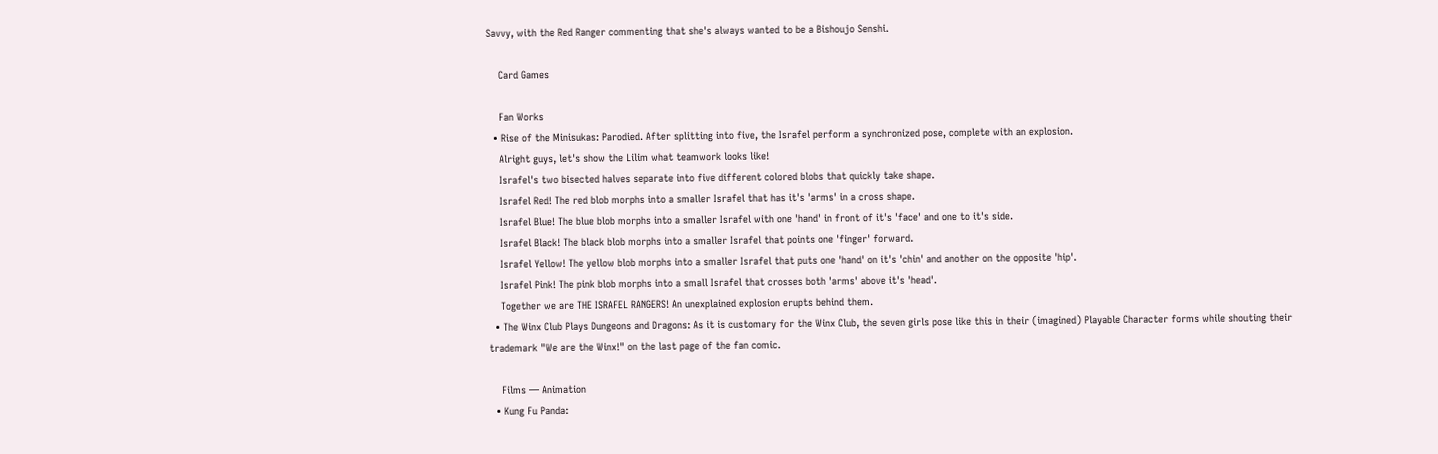Savvy, with the Red Ranger commenting that she's always wanted to be a Bishoujo Senshi.

    Card Games

    Fan Works
  • Rise of the Minisukas: Parodied. After splitting into five, the Israfel perform a synchronized pose, complete with an explosion.
    Alright guys, let's show the Lilim what teamwork looks like!
    Israfel's two bisected halves separate into five different colored blobs that quickly take shape.
    Israfel Red! The red blob morphs into a smaller Israfel that has it's 'arms' in a cross shape.
    Israfel Blue! The blue blob morphs into a smaller Israfel with one 'hand' in front of it's 'face' and one to it's side.
    Israfel Black! The black blob morphs into a smaller Israfel that points one 'finger' forward.
    Israfel Yellow! The yellow blob morphs into a smaller Israfel that puts one 'hand' on it's 'chin' and another on the opposite 'hip'.
    Israfel Pink! The pink blob morphs into a small Israfel that crosses both 'arms' above it's 'head'.
    Together we are THE ISRAFEL RANGERS! An unexplained explosion erupts behind them.
  • The Winx Club Plays Dungeons and Dragons: As it is customary for the Winx Club, the seven girls pose like this in their (imagined) Playable Character forms while shouting their trademark "We are the Winx!" on the last page of the fan comic.

    Films — Animation
  • Kung Fu Panda: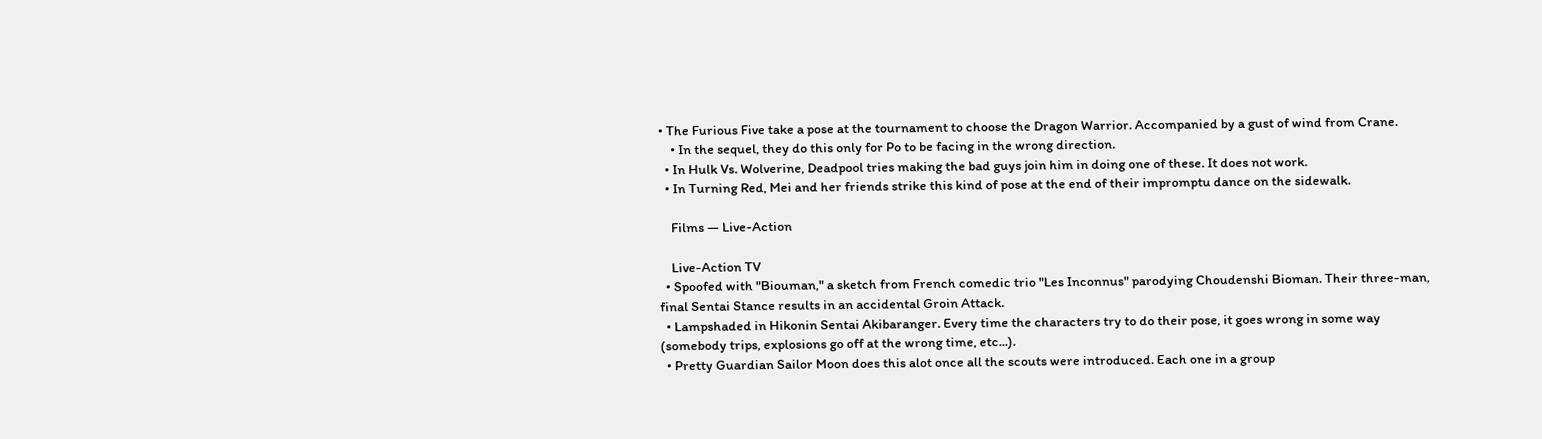• The Furious Five take a pose at the tournament to choose the Dragon Warrior. Accompanied by a gust of wind from Crane.
    • In the sequel, they do this only for Po to be facing in the wrong direction.
  • In Hulk Vs. Wolverine, Deadpool tries making the bad guys join him in doing one of these. It does not work.
  • In Turning Red, Mei and her friends strike this kind of pose at the end of their impromptu dance on the sidewalk.

    Films — Live-Action

    Live-Action TV
  • Spoofed with "Biouman," a sketch from French comedic trio "Les Inconnus" parodying Choudenshi Bioman. Their three-man, final Sentai Stance results in an accidental Groin Attack.
  • Lampshaded in Hikonin Sentai Akibaranger. Every time the characters try to do their pose, it goes wrong in some way (somebody trips, explosions go off at the wrong time, etc...).
  • Pretty Guardian Sailor Moon does this alot once all the scouts were introduced. Each one in a group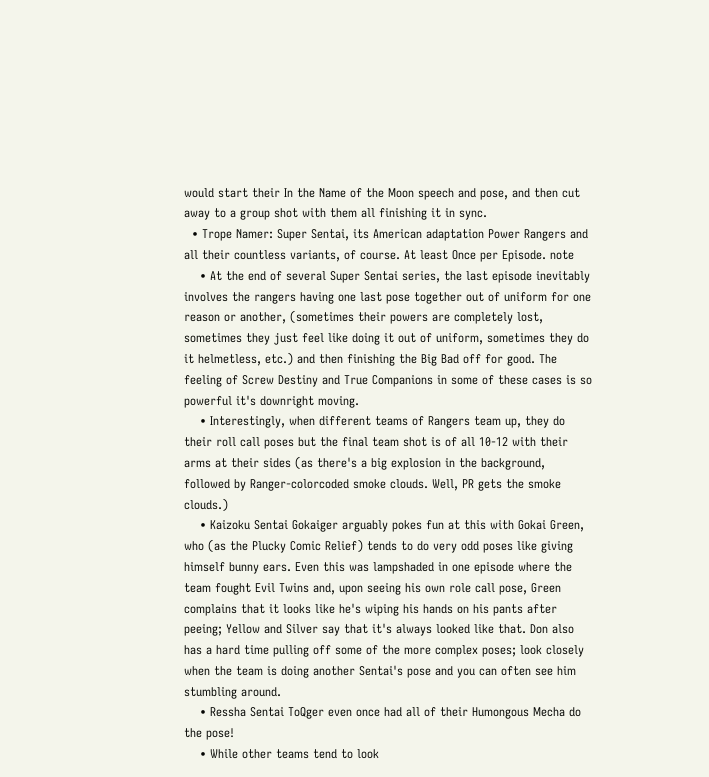would start their In the Name of the Moon speech and pose, and then cut away to a group shot with them all finishing it in sync.
  • Trope Namer: Super Sentai, its American adaptation Power Rangers and all their countless variants, of course. At least Once per Episode. note
    • At the end of several Super Sentai series, the last episode inevitably involves the rangers having one last pose together out of uniform for one reason or another, (sometimes their powers are completely lost, sometimes they just feel like doing it out of uniform, sometimes they do it helmetless, etc.) and then finishing the Big Bad off for good. The feeling of Screw Destiny and True Companions in some of these cases is so powerful it's downright moving.
    • Interestingly, when different teams of Rangers team up, they do their roll call poses but the final team shot is of all 10-12 with their arms at their sides (as there's a big explosion in the background, followed by Ranger-colorcoded smoke clouds. Well, PR gets the smoke clouds.)
    • Kaizoku Sentai Gokaiger arguably pokes fun at this with Gokai Green, who (as the Plucky Comic Relief) tends to do very odd poses like giving himself bunny ears. Even this was lampshaded in one episode where the team fought Evil Twins and, upon seeing his own role call pose, Green complains that it looks like he's wiping his hands on his pants after peeing; Yellow and Silver say that it's always looked like that. Don also has a hard time pulling off some of the more complex poses; look closely when the team is doing another Sentai's pose and you can often see him stumbling around.
    • Ressha Sentai ToQger even once had all of their Humongous Mecha do the pose!
    • While other teams tend to look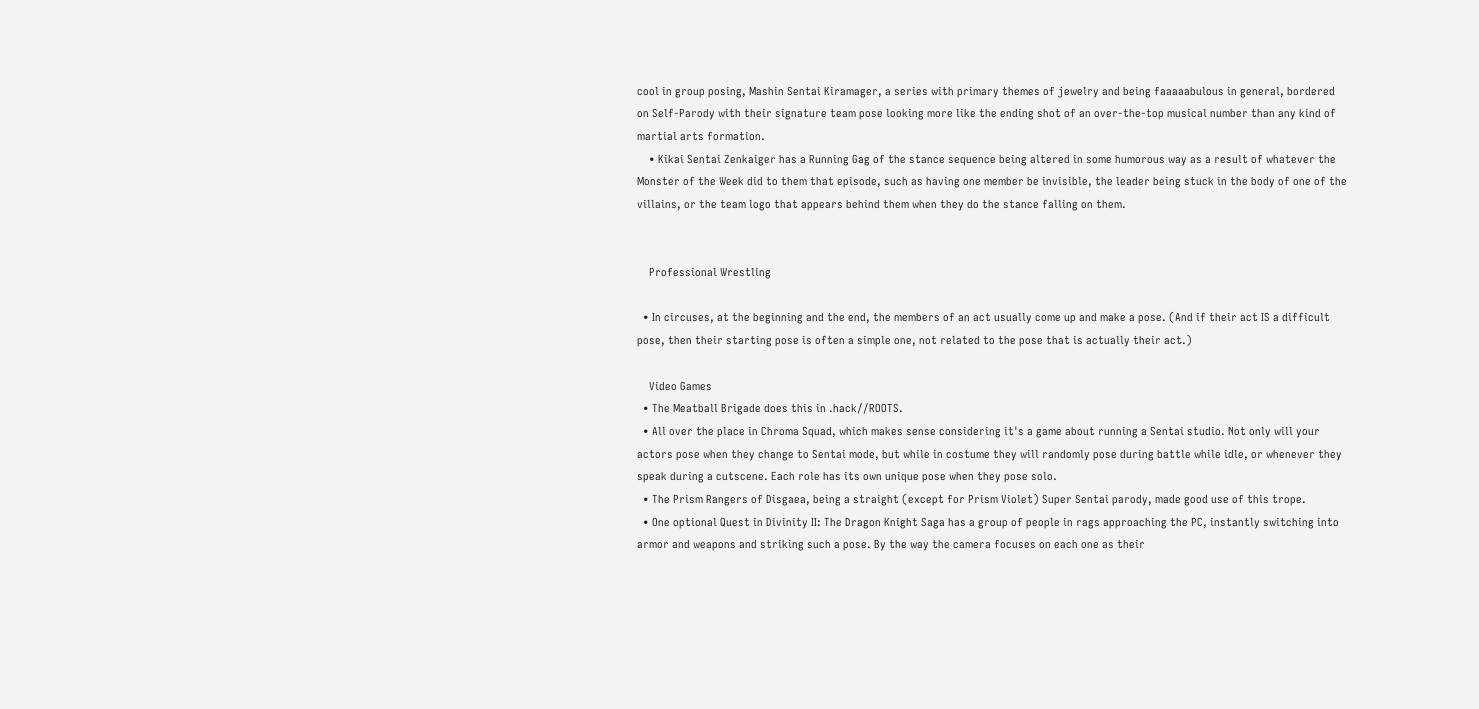cool in group posing, Mashin Sentai Kiramager, a series with primary themes of jewelry and being faaaaabulous in general, bordered on Self-Parody with their signature team pose looking more like the ending shot of an over-the-top musical number than any kind of martial arts formation.
    • Kikai Sentai Zenkaiger has a Running Gag of the stance sequence being altered in some humorous way as a result of whatever the Monster of the Week did to them that episode, such as having one member be invisible, the leader being stuck in the body of one of the villains, or the team logo that appears behind them when they do the stance falling on them.


    Professional Wrestling

  • In circuses, at the beginning and the end, the members of an act usually come up and make a pose. (And if their act IS a difficult pose, then their starting pose is often a simple one, not related to the pose that is actually their act.)

    Video Games
  • The Meatball Brigade does this in .hack//ROOTS.
  • All over the place in Chroma Squad, which makes sense considering it's a game about running a Sentai studio. Not only will your actors pose when they change to Sentai mode, but while in costume they will randomly pose during battle while idle, or whenever they speak during a cutscene. Each role has its own unique pose when they pose solo.
  • The Prism Rangers of Disgaea, being a straight (except for Prism Violet) Super Sentai parody, made good use of this trope.
  • One optional Quest in Divinity II: The Dragon Knight Saga has a group of people in rags approaching the PC, instantly switching into armor and weapons and striking such a pose. By the way the camera focuses on each one as their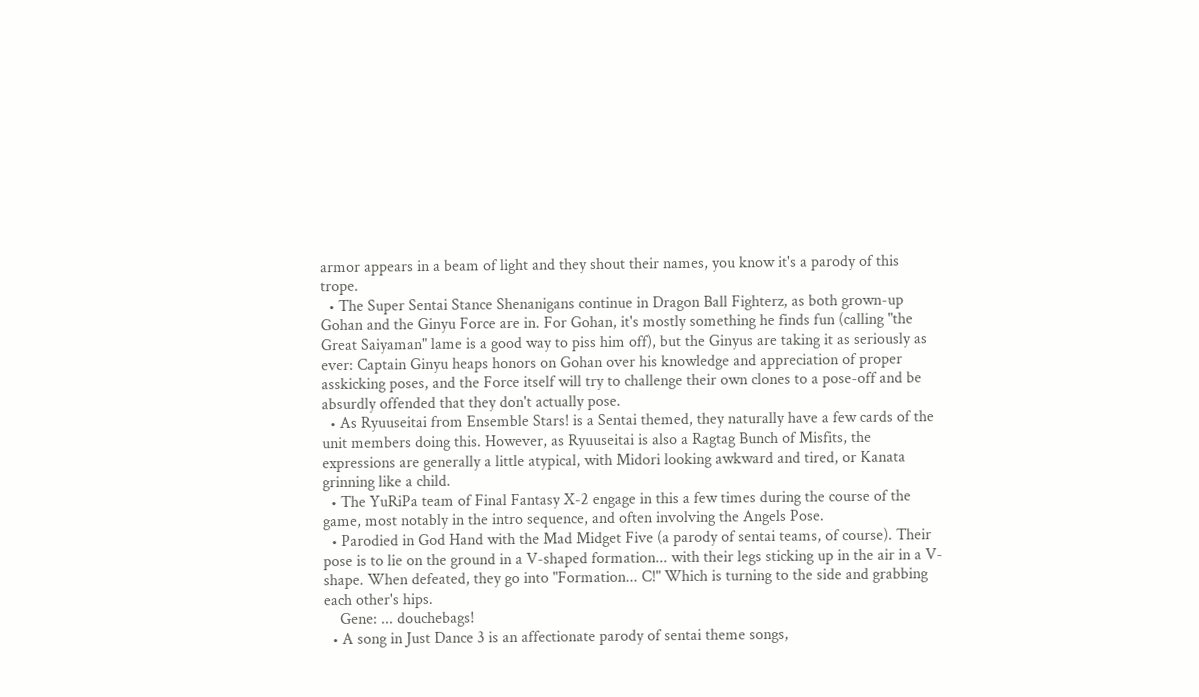armor appears in a beam of light and they shout their names, you know it's a parody of this trope.
  • The Super Sentai Stance Shenanigans continue in Dragon Ball Fighterz, as both grown-up Gohan and the Ginyu Force are in. For Gohan, it's mostly something he finds fun (calling "the Great Saiyaman" lame is a good way to piss him off), but the Ginyus are taking it as seriously as ever: Captain Ginyu heaps honors on Gohan over his knowledge and appreciation of proper asskicking poses, and the Force itself will try to challenge their own clones to a pose-off and be absurdly offended that they don't actually pose.
  • As Ryuuseitai from Ensemble Stars! is a Sentai themed, they naturally have a few cards of the unit members doing this. However, as Ryuuseitai is also a Ragtag Bunch of Misfits, the expressions are generally a little atypical, with Midori looking awkward and tired, or Kanata grinning like a child.
  • The YuRiPa team of Final Fantasy X-2 engage in this a few times during the course of the game, most notably in the intro sequence, and often involving the Angels Pose.
  • Parodied in God Hand with the Mad Midget Five (a parody of sentai teams, of course). Their pose is to lie on the ground in a V-shaped formation... with their legs sticking up in the air in a V-shape. When defeated, they go into "Formation... C!" Which is turning to the side and grabbing each other's hips.
    Gene: ... douchebags!
  • A song in Just Dance 3 is an affectionate parody of sentai theme songs,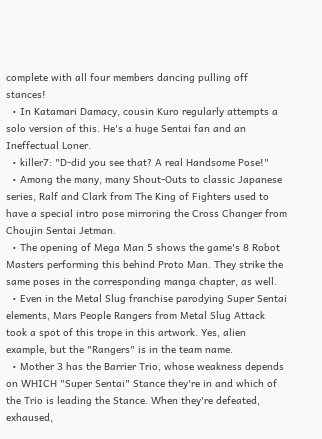complete with all four members dancing pulling off stances!
  • In Katamari Damacy, cousin Kuro regularly attempts a solo version of this. He's a huge Sentai fan and an Ineffectual Loner.
  • killer7: "D-did you see that? A real Handsome Pose!"
  • Among the many, many Shout-Outs to classic Japanese series, Ralf and Clark from The King of Fighters used to have a special intro pose mirroring the Cross Changer from Choujin Sentai Jetman.
  • The opening of Mega Man 5 shows the game's 8 Robot Masters performing this behind Proto Man. They strike the same poses in the corresponding manga chapter, as well.
  • Even in the Metal Slug franchise parodying Super Sentai elements, Mars People Rangers from Metal Slug Attack took a spot of this trope in this artwork. Yes, alien example, but the "Rangers" is in the team name.
  • Mother 3 has the Barrier Trio, whose weakness depends on WHICH "Super Sentai" Stance they're in and which of the Trio is leading the Stance. When they're defeated, exhaused,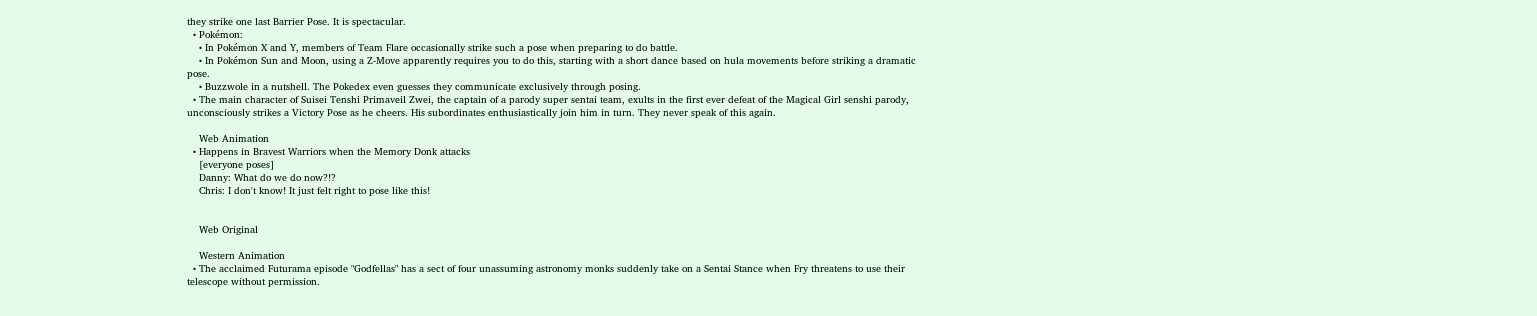they strike one last Barrier Pose. It is spectacular.
  • Pokémon:
    • In Pokémon X and Y, members of Team Flare occasionally strike such a pose when preparing to do battle.
    • In Pokémon Sun and Moon, using a Z-Move apparently requires you to do this, starting with a short dance based on hula movements before striking a dramatic pose.
    • Buzzwole in a nutshell. The Pokedex even guesses they communicate exclusively through posing.
  • The main character of Suisei Tenshi Primaveil Zwei, the captain of a parody super sentai team, exults in the first ever defeat of the Magical Girl senshi parody, unconsciously strikes a Victory Pose as he cheers. His subordinates enthusiastically join him in turn. They never speak of this again.

    Web Animation
  • Happens in Bravest Warriors when the Memory Donk attacks
    [everyone poses]
    Danny: What do we do now?!?
    Chris: I don't know! It just felt right to pose like this!


    Web Original

    Western Animation
  • The acclaimed Futurama episode "Godfellas" has a sect of four unassuming astronomy monks suddenly take on a Sentai Stance when Fry threatens to use their telescope without permission.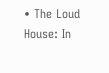• The Loud House: In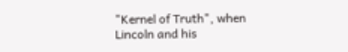"Kernel of Truth", when Lincoln and his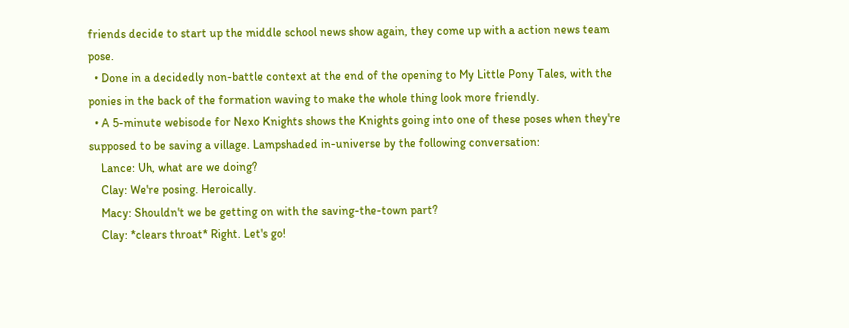friends decide to start up the middle school news show again, they come up with a action news team pose.
  • Done in a decidedly non-battle context at the end of the opening to My Little Pony Tales, with the ponies in the back of the formation waving to make the whole thing look more friendly.
  • A 5-minute webisode for Nexo Knights shows the Knights going into one of these poses when they're supposed to be saving a village. Lampshaded in-universe by the following conversation:
    Lance: Uh, what are we doing?
    Clay: We're posing. Heroically.
    Macy: Shouldn't we be getting on with the saving-the-town part?
    Clay: *clears throat* Right. Let's go!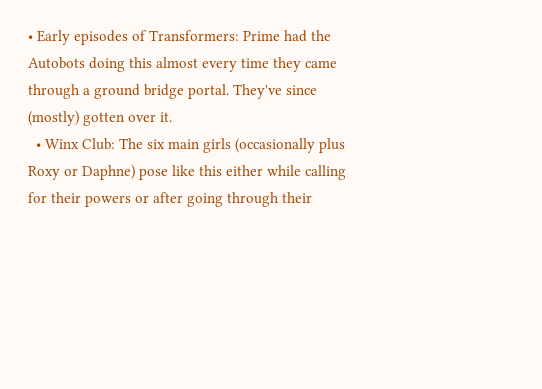• Early episodes of Transformers: Prime had the Autobots doing this almost every time they came through a ground bridge portal. They've since (mostly) gotten over it.
  • Winx Club: The six main girls (occasionally plus Roxy or Daphne) pose like this either while calling for their powers or after going through their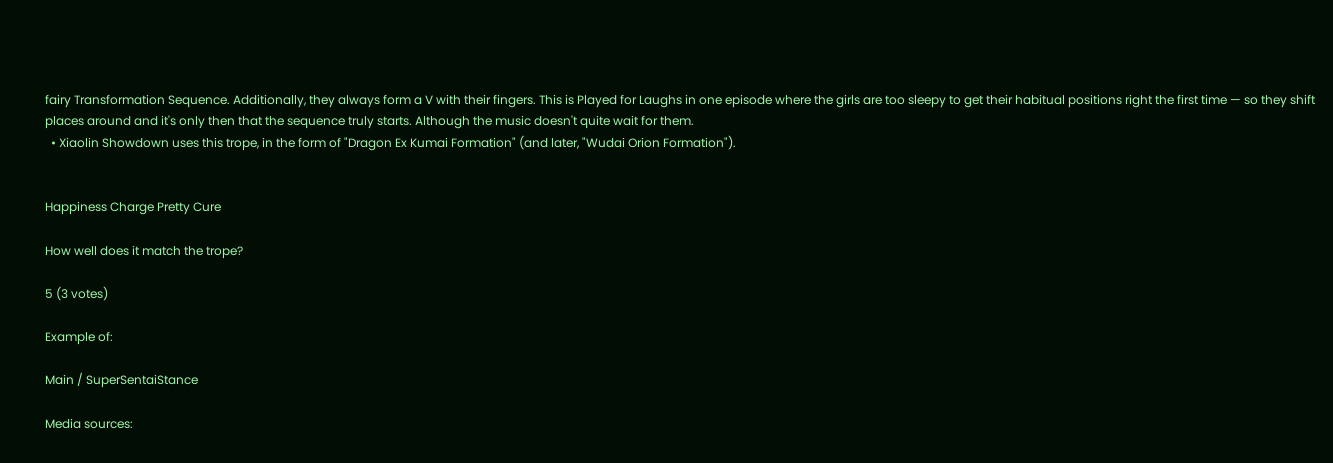fairy Transformation Sequence. Additionally, they always form a V with their fingers. This is Played for Laughs in one episode where the girls are too sleepy to get their habitual positions right the first time — so they shift places around and it's only then that the sequence truly starts. Although the music doesn't quite wait for them.
  • Xiaolin Showdown uses this trope, in the form of "Dragon Ex Kumai Formation" (and later, "Wudai Orion Formation").


Happiness Charge Pretty Cure

How well does it match the trope?

5 (3 votes)

Example of:

Main / SuperSentaiStance

Media sources: